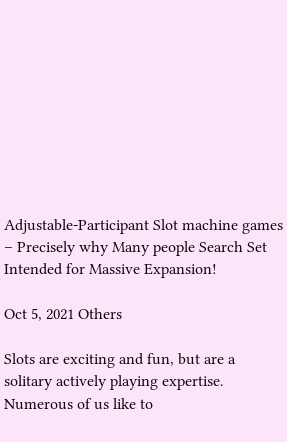Adjustable-Participant Slot machine games – Precisely why Many people Search Set Intended for Massive Expansion!

Oct 5, 2021 Others

Slots are exciting and fun, but are a solitary actively playing expertise. Numerous of us like to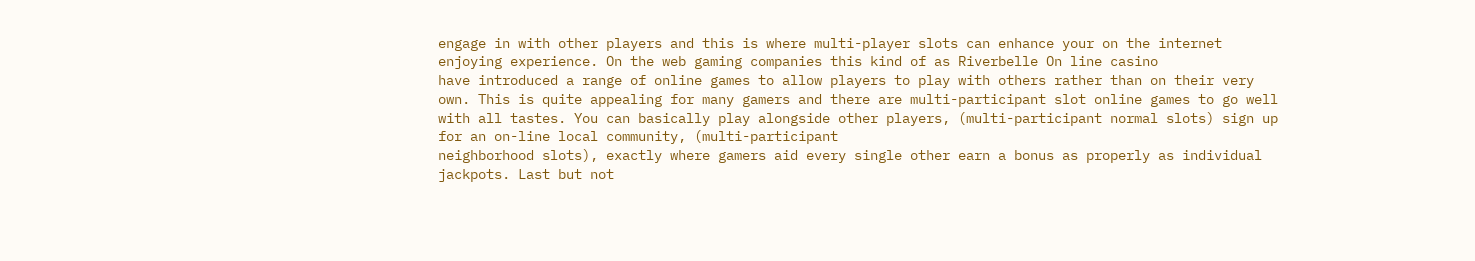engage in with other players and this is where multi-player slots can enhance your on the internet enjoying experience. On the web gaming companies this kind of as Riverbelle On line casino
have introduced a range of online games to allow players to play with others rather than on their very own. This is quite appealing for many gamers and there are multi-participant slot online games to go well with all tastes. You can basically play alongside other players, (multi-participant normal slots) sign up for an on-line local community, (multi-participant
neighborhood slots), exactly where gamers aid every single other earn a bonus as properly as individual jackpots. Last but not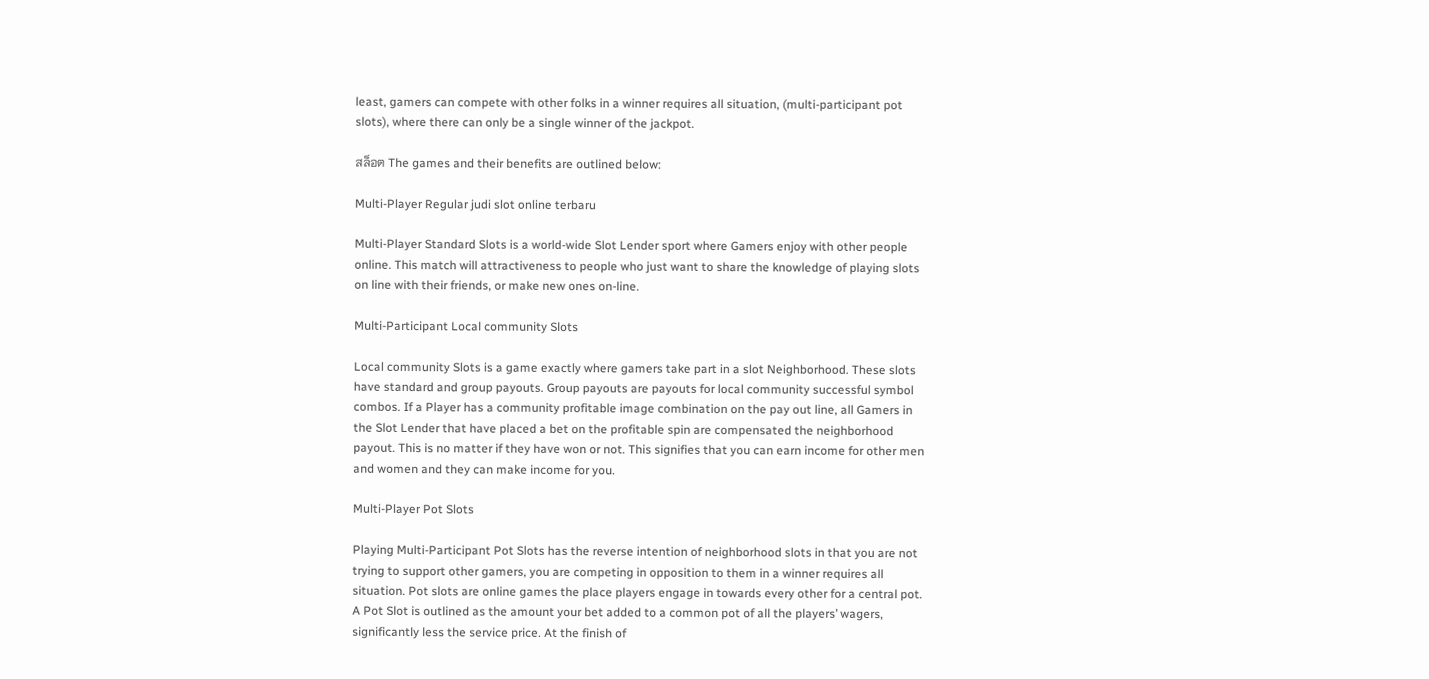least, gamers can compete with other folks in a winner requires all situation, (multi-participant pot slots), where there can only be a single winner of the jackpot.

สล็อต The games and their benefits are outlined below:

Multi-Player Regular judi slot online terbaru

Multi-Player Standard Slots is a world-wide Slot Lender sport where Gamers enjoy with other people online. This match will attractiveness to people who just want to share the knowledge of playing slots on line with their friends, or make new ones on-line.

Multi-Participant Local community Slots

Local community Slots is a game exactly where gamers take part in a slot Neighborhood. These slots have standard and group payouts. Group payouts are payouts for local community successful symbol combos. If a Player has a community profitable image combination on the pay out line, all Gamers in the Slot Lender that have placed a bet on the profitable spin are compensated the neighborhood payout. This is no matter if they have won or not. This signifies that you can earn income for other men and women and they can make income for you.

Multi-Player Pot Slots

Playing Multi-Participant Pot Slots has the reverse intention of neighborhood slots in that you are not trying to support other gamers, you are competing in opposition to them in a winner requires all situation. Pot slots are online games the place players engage in towards every other for a central pot. A Pot Slot is outlined as the amount your bet added to a common pot of all the players’ wagers, significantly less the service price. At the finish of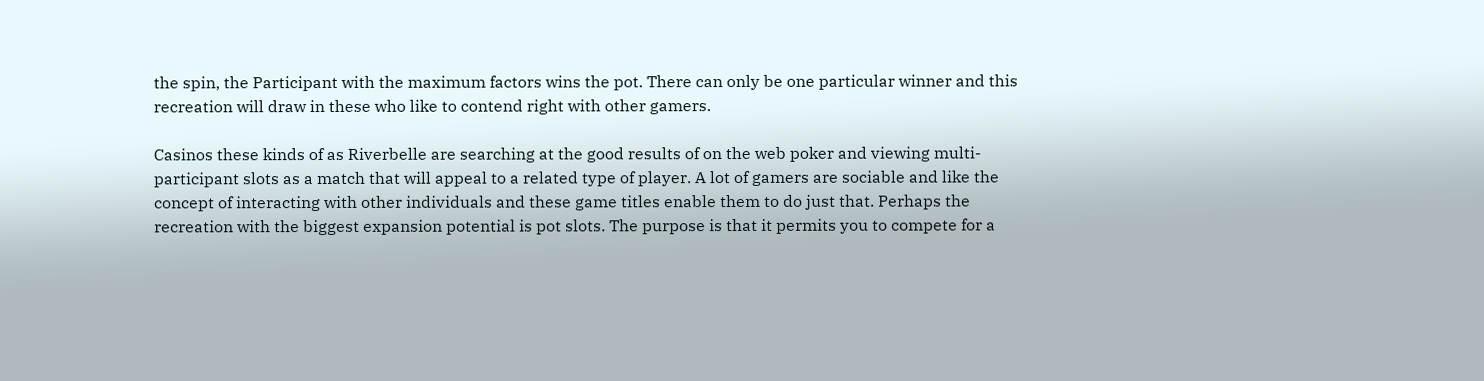the spin, the Participant with the maximum factors wins the pot. There can only be one particular winner and this recreation will draw in these who like to contend right with other gamers.

Casinos these kinds of as Riverbelle are searching at the good results of on the web poker and viewing multi-participant slots as a match that will appeal to a related type of player. A lot of gamers are sociable and like the concept of interacting with other individuals and these game titles enable them to do just that. Perhaps the recreation with the biggest expansion potential is pot slots. The purpose is that it permits you to compete for a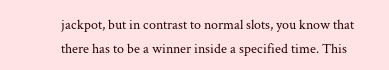jackpot, but in contrast to normal slots, you know that there has to be a winner inside a specified time. This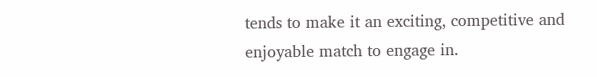tends to make it an exciting, competitive and enjoyable match to engage in.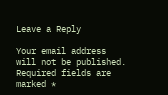Leave a Reply

Your email address will not be published. Required fields are marked *